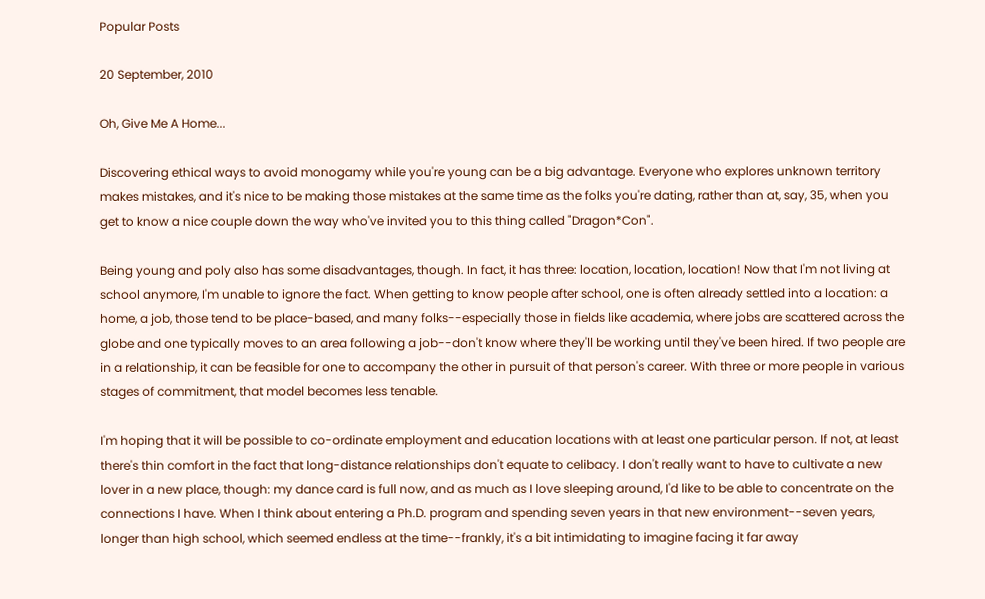Popular Posts

20 September, 2010

Oh, Give Me A Home...

Discovering ethical ways to avoid monogamy while you're young can be a big advantage. Everyone who explores unknown territory makes mistakes, and it's nice to be making those mistakes at the same time as the folks you're dating, rather than at, say, 35, when you get to know a nice couple down the way who've invited you to this thing called "Dragon*Con".

Being young and poly also has some disadvantages, though. In fact, it has three: location, location, location! Now that I'm not living at school anymore, I'm unable to ignore the fact. When getting to know people after school, one is often already settled into a location: a home, a job, those tend to be place-based, and many folks--especially those in fields like academia, where jobs are scattered across the globe and one typically moves to an area following a job--don't know where they'll be working until they've been hired. If two people are in a relationship, it can be feasible for one to accompany the other in pursuit of that person's career. With three or more people in various stages of commitment, that model becomes less tenable.

I'm hoping that it will be possible to co-ordinate employment and education locations with at least one particular person. If not, at least there's thin comfort in the fact that long-distance relationships don't equate to celibacy. I don't really want to have to cultivate a new lover in a new place, though: my dance card is full now, and as much as I love sleeping around, I'd like to be able to concentrate on the connections I have. When I think about entering a Ph.D. program and spending seven years in that new environment--seven years, longer than high school, which seemed endless at the time--frankly, it's a bit intimidating to imagine facing it far away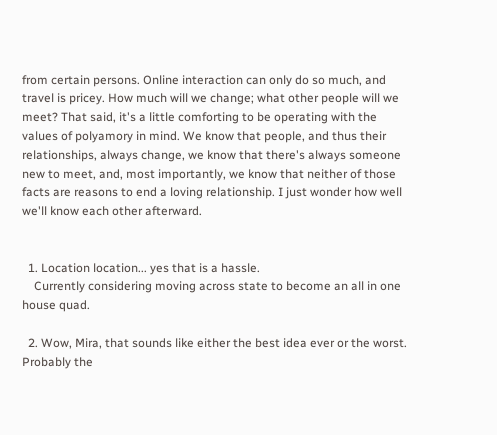from certain persons. Online interaction can only do so much, and travel is pricey. How much will we change; what other people will we meet? That said, it's a little comforting to be operating with the values of polyamory in mind. We know that people, and thus their relationships, always change, we know that there's always someone new to meet, and, most importantly, we know that neither of those facts are reasons to end a loving relationship. I just wonder how well we'll know each other afterward.


  1. Location location... yes that is a hassle.
    Currently considering moving across state to become an all in one house quad.

  2. Wow, Mira, that sounds like either the best idea ever or the worst. Probably the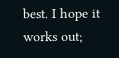best. I hope it works out;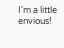I'm a little envious!